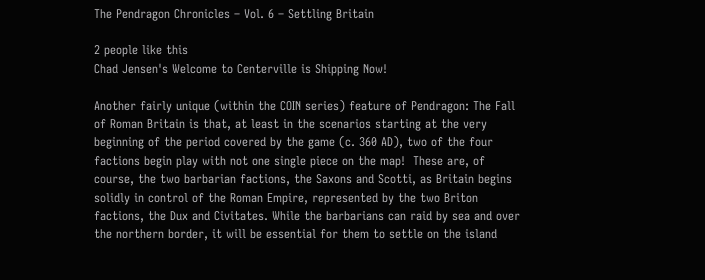The Pendragon Chronicles – Vol. 6 – Settling Britain

2 people like this
Chad Jensen's Welcome to Centerville is Shipping Now!

Another fairly unique (within the COIN series) feature of Pendragon: The Fall of Roman Britain is that, at least in the scenarios starting at the very beginning of the period covered by the game (c. 360 AD), two of the four factions begin play with not one single piece on the map!  These are, of course, the two barbarian factions, the Saxons and Scotti, as Britain begins solidly in control of the Roman Empire, represented by the two Briton factions, the Dux and Civitates. While the barbarians can raid by sea and over the northern border, it will be essential for them to settle on the island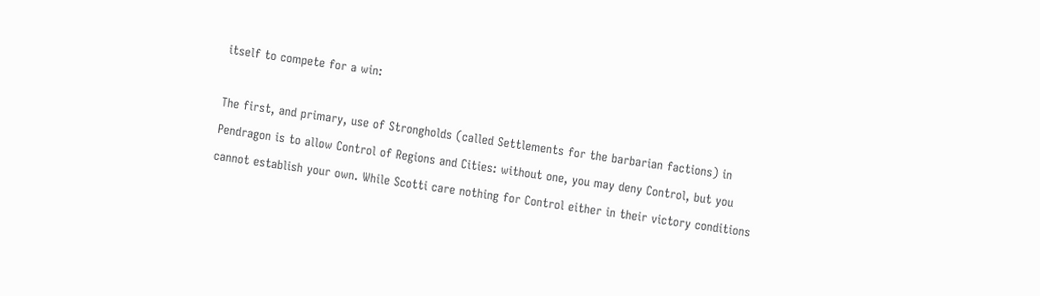itself to compete for a win:

The first, and primary, use of Strongholds (called Settlements for the barbarian factions) in Pendragon is to allow Control of Regions and Cities: without one, you may deny Control, but you cannot establish your own. While Scotti care nothing for Control either in their victory conditions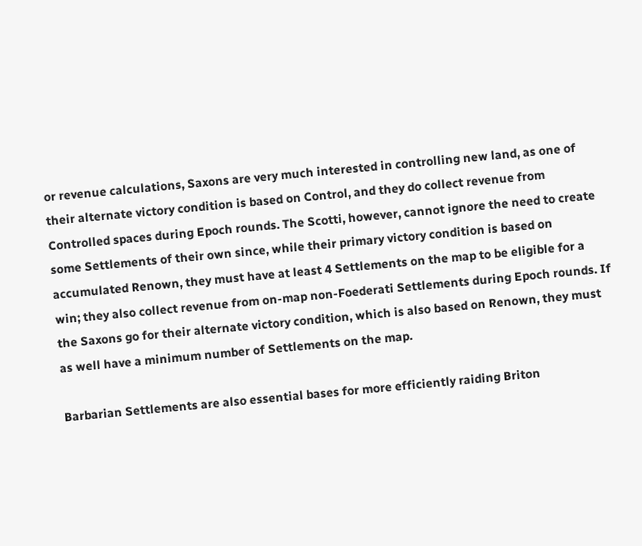or revenue calculations, Saxons are very much interested in controlling new land, as one of their alternate victory condition is based on Control, and they do collect revenue from Controlled spaces during Epoch rounds. The Scotti, however, cannot ignore the need to create some Settlements of their own since, while their primary victory condition is based on accumulated Renown, they must have at least 4 Settlements on the map to be eligible for a win; they also collect revenue from on-map non-Foederati Settlements during Epoch rounds. If the Saxons go for their alternate victory condition, which is also based on Renown, they must as well have a minimum number of Settlements on the map.

Barbarian Settlements are also essential bases for more efficiently raiding Briton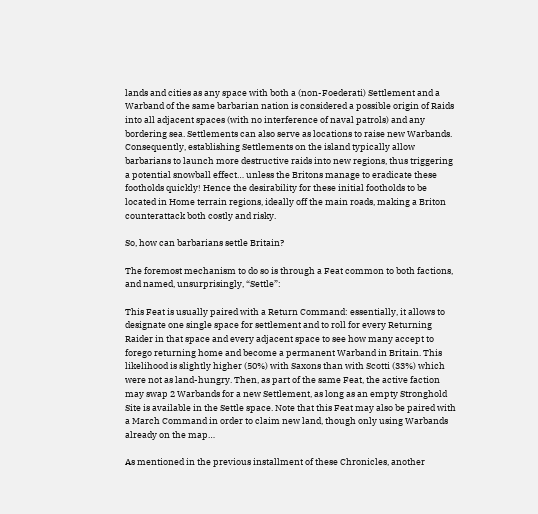lands and cities as any space with both a (non-Foederati) Settlement and a Warband of the same barbarian nation is considered a possible origin of Raids into all adjacent spaces (with no interference of naval patrols) and any bordering sea. Settlements can also serve as locations to raise new Warbands. Consequently, establishing Settlements on the island typically allow barbarians to launch more destructive raids into new regions, thus triggering a potential snowball effect… unless the Britons manage to eradicate these footholds quickly! Hence the desirability for these initial footholds to be located in Home terrain regions, ideally off the main roads, making a Briton counterattack both costly and risky.

So, how can barbarians settle Britain?

The foremost mechanism to do so is through a Feat common to both factions, and named, unsurprisingly, “Settle”:

This Feat is usually paired with a Return Command: essentially, it allows to designate one single space for settlement and to roll for every Returning Raider in that space and every adjacent space to see how many accept to forego returning home and become a permanent Warband in Britain. This likelihood is slightly higher (50%) with Saxons than with Scotti (33%) which were not as land-hungry. Then, as part of the same Feat, the active faction may swap 2 Warbands for a new Settlement, as long as an empty Stronghold Site is available in the Settle space. Note that this Feat may also be paired with a March Command in order to claim new land, though only using Warbands already on the map…

As mentioned in the previous installment of these Chronicles, another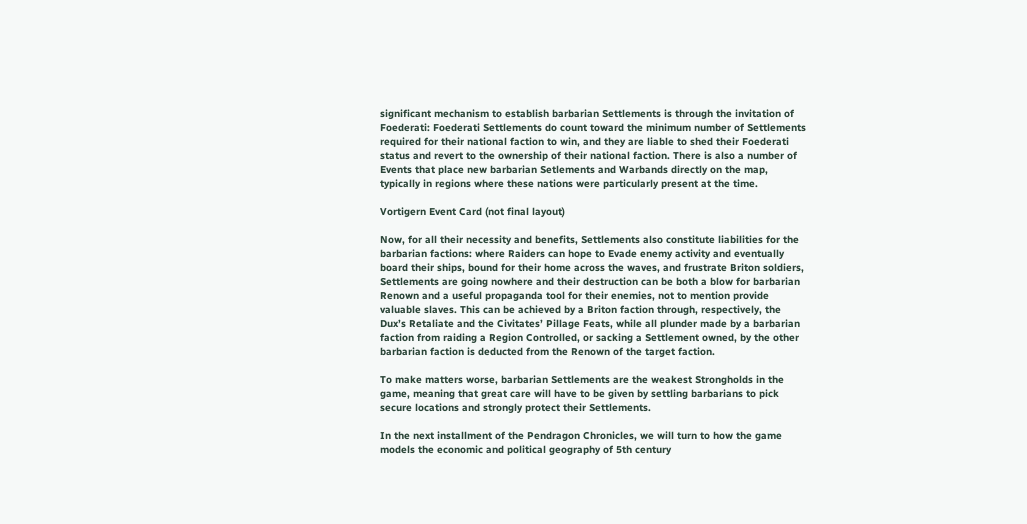significant mechanism to establish barbarian Settlements is through the invitation of Foederati: Foederati Settlements do count toward the minimum number of Settlements required for their national faction to win, and they are liable to shed their Foederati status and revert to the ownership of their national faction. There is also a number of Events that place new barbarian Setlements and Warbands directly on the map, typically in regions where these nations were particularly present at the time.

Vortigern Event Card (not final layout)

Now, for all their necessity and benefits, Settlements also constitute liabilities for the barbarian factions: where Raiders can hope to Evade enemy activity and eventually board their ships, bound for their home across the waves, and frustrate Briton soldiers, Settlements are going nowhere and their destruction can be both a blow for barbarian Renown and a useful propaganda tool for their enemies, not to mention provide valuable slaves. This can be achieved by a Briton faction through, respectively, the Dux’s Retaliate and the Civitates’ Pillage Feats, while all plunder made by a barbarian faction from raiding a Region Controlled, or sacking a Settlement owned, by the other barbarian faction is deducted from the Renown of the target faction.

To make matters worse, barbarian Settlements are the weakest Strongholds in the game, meaning that great care will have to be given by settling barbarians to pick secure locations and strongly protect their Settlements.

In the next installment of the Pendragon Chronicles, we will turn to how the game models the economic and political geography of 5th century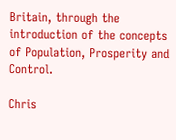Britain, through the introduction of the concepts of Population, Prosperity and Control.

Chris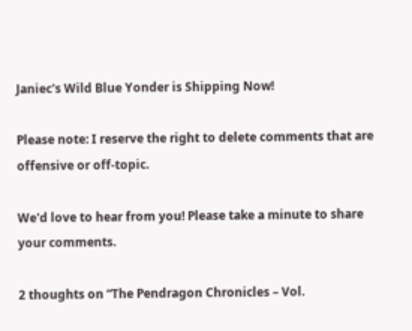Janiec's Wild Blue Yonder is Shipping Now!

Please note: I reserve the right to delete comments that are offensive or off-topic.

We'd love to hear from you! Please take a minute to share your comments.

2 thoughts on “The Pendragon Chronicles – Vol.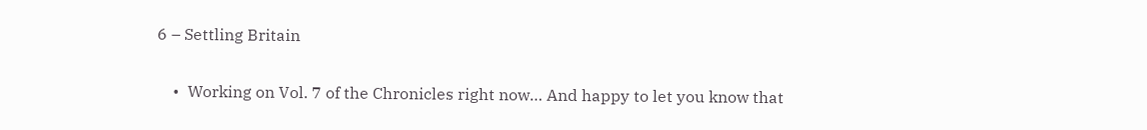6 – Settling Britain

    •  Working on Vol. 7 of the Chronicles right now… And happy to let you know that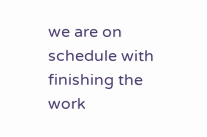we are on schedule with finishing the work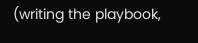(writing the playbook,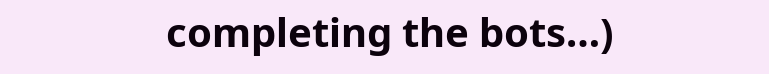completing the bots…)